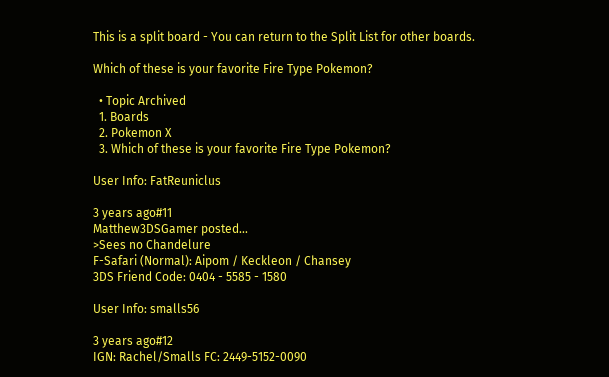This is a split board - You can return to the Split List for other boards.

Which of these is your favorite Fire Type Pokemon?

  • Topic Archived
  1. Boards
  2. Pokemon X
  3. Which of these is your favorite Fire Type Pokemon?

User Info: FatReuniclus

3 years ago#11
Matthew3DSGamer posted...
>Sees no Chandelure
F-Safari (Normal): Aipom / Keckleon / Chansey
3DS Friend Code: 0404 - 5585 - 1580

User Info: smalls56

3 years ago#12
IGN: Rachel/Smalls FC: 2449-5152-0090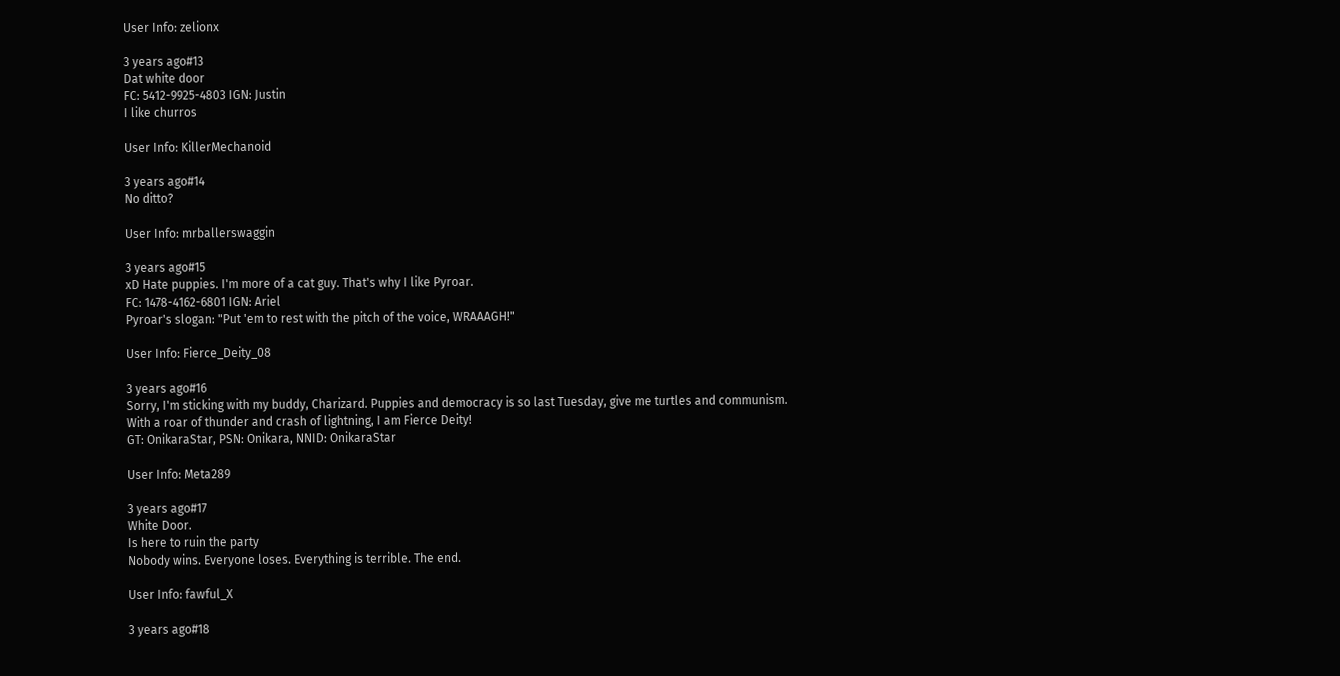User Info: zelionx

3 years ago#13
Dat white door
FC: 5412-9925-4803 IGN: Justin
I like churros

User Info: KillerMechanoid

3 years ago#14
No ditto?

User Info: mrballerswaggin

3 years ago#15
xD Hate puppies. I'm more of a cat guy. That's why I like Pyroar.
FC: 1478-4162-6801 IGN: Ariel
Pyroar's slogan: "Put 'em to rest with the pitch of the voice, WRAAAGH!"

User Info: Fierce_Deity_08

3 years ago#16
Sorry, I'm sticking with my buddy, Charizard. Puppies and democracy is so last Tuesday, give me turtles and communism.
With a roar of thunder and crash of lightning, I am Fierce Deity!
GT: OnikaraStar, PSN: Onikara, NNID: OnikaraStar

User Info: Meta289

3 years ago#17
White Door.
Is here to ruin the party
Nobody wins. Everyone loses. Everything is terrible. The end.

User Info: fawful_X

3 years ago#18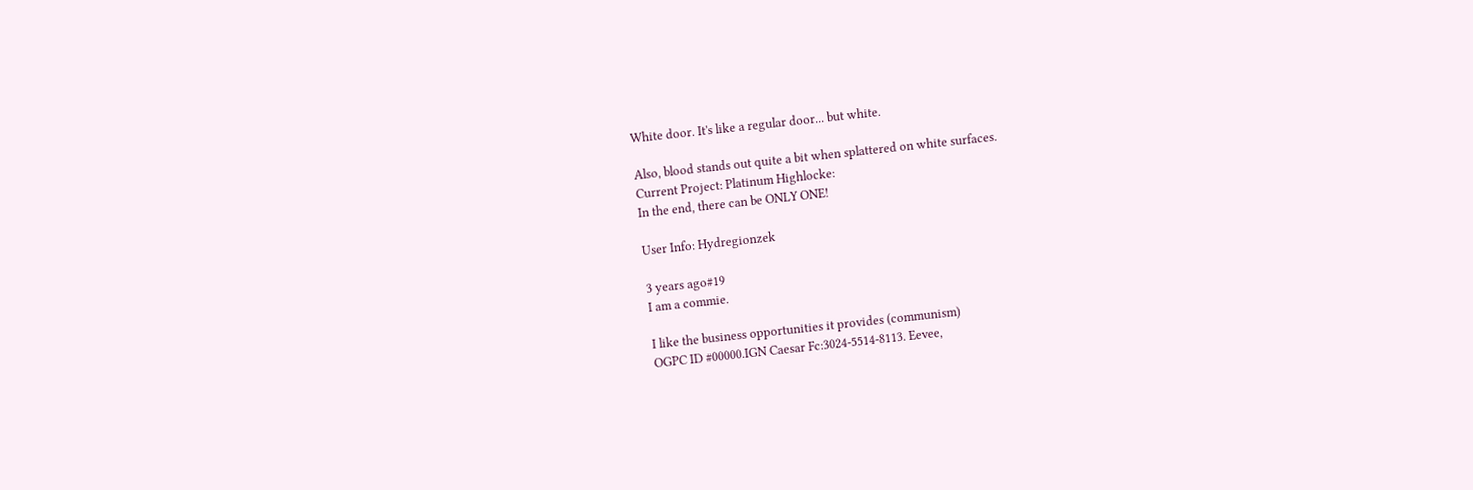White door. It's like a regular door... but white.

Also, blood stands out quite a bit when splattered on white surfaces.
Current Project: Platinum Highlocke:
In the end, there can be ONLY ONE!

User Info: Hydregionzek

3 years ago#19
I am a commie.

I like the business opportunities it provides (communism)
OGPC ID #00000.IGN Caesar Fc:3024-5514-8113. Eevee,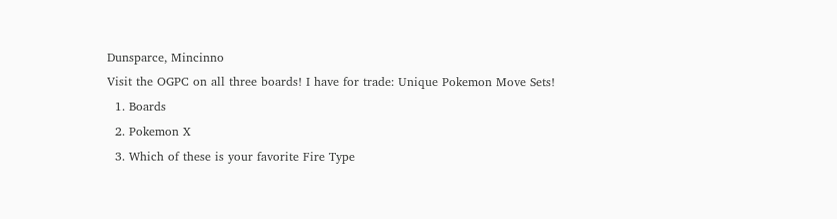Dunsparce, Mincinno
Visit the OGPC on all three boards! I have for trade: Unique Pokemon Move Sets!
  1. Boards
  2. Pokemon X
  3. Which of these is your favorite Fire Type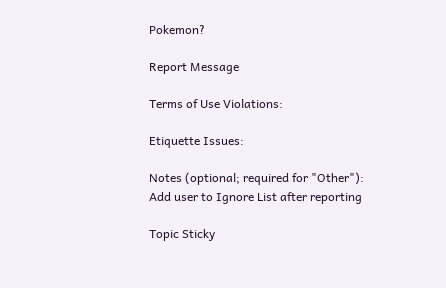Pokemon?

Report Message

Terms of Use Violations:

Etiquette Issues:

Notes (optional; required for "Other"):
Add user to Ignore List after reporting

Topic Sticky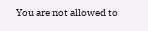You are not allowed to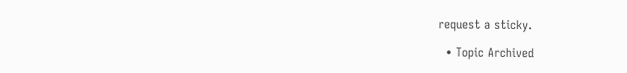request a sticky.

  • Topic Archived